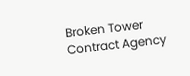Broken Tower Contract Agency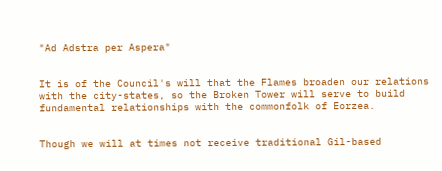"Ad Adstra per Aspera"


It is of the Council's will that the Flames broaden our relations with the city-states, so the Broken Tower will serve to build fundamental relationships with the commonfolk of Eorzea.


Though we will at times not receive traditional Gil-based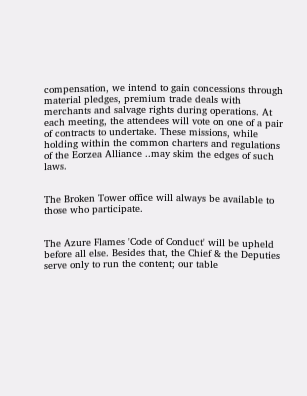compensation, we intend to gain concessions through material pledges, premium trade deals with merchants and salvage rights during operations. At each meeting, the attendees will vote on one of a pair of contracts to undertake. These missions, while holding within the common charters and regulations of the Eorzea Alliance ..may skim the edges of such laws.


The Broken Tower office will always be available to those who participate.


The Azure Flames 'Code of Conduct' will be upheld before all else. Besides that, the Chief & the Deputies serve only to run the content; our table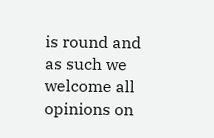is round and as such we welcome all opinions on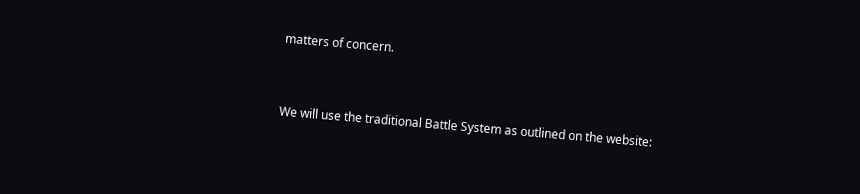matters of concern.


We will use the traditional Battle System as outlined on the website: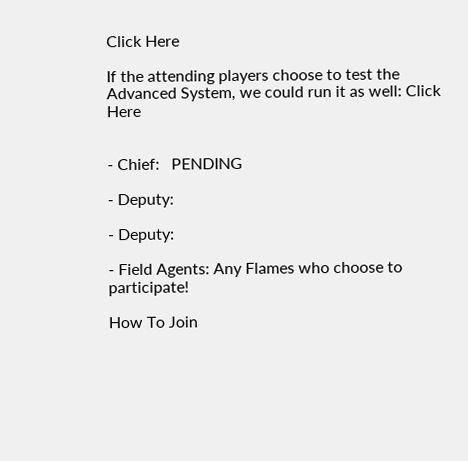Click Here

If the attending players choose to test the Advanced System, we could run it as well: Click Here


- Chief:   PENDING

- Deputy:

- Deputy:

- Field Agents: Any Flames who choose to participate!

How To Join